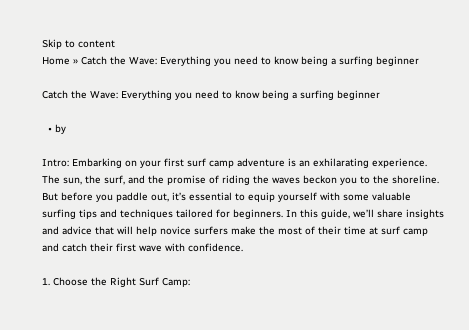Skip to content
Home » Catch the Wave: Everything you need to know being a surfing beginner

Catch the Wave: Everything you need to know being a surfing beginner

  • by

Intro: Embarking on your first surf camp adventure is an exhilarating experience. The sun, the surf, and the promise of riding the waves beckon you to the shoreline. But before you paddle out, it’s essential to equip yourself with some valuable surfing tips and techniques tailored for beginners. In this guide, we’ll share insights and advice that will help novice surfers make the most of their time at surf camp and catch their first wave with confidence.

1. Choose the Right Surf Camp: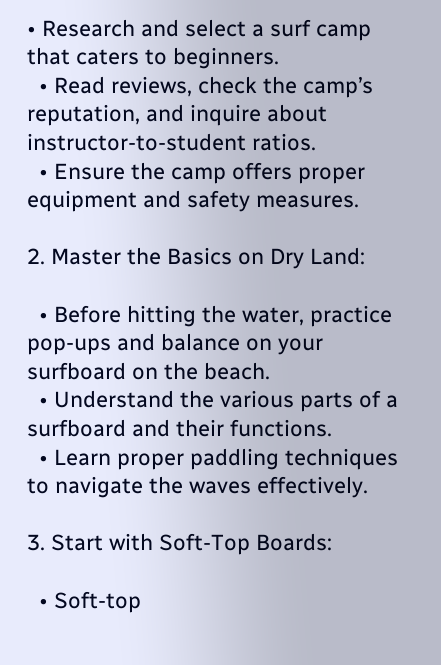• Research and select a surf camp that caters to beginners.
  • Read reviews, check the camp’s reputation, and inquire about instructor-to-student ratios.
  • Ensure the camp offers proper equipment and safety measures.

2. Master the Basics on Dry Land:

  • Before hitting the water, practice pop-ups and balance on your surfboard on the beach.
  • Understand the various parts of a surfboard and their functions.
  • Learn proper paddling techniques to navigate the waves effectively.

3. Start with Soft-Top Boards:

  • Soft-top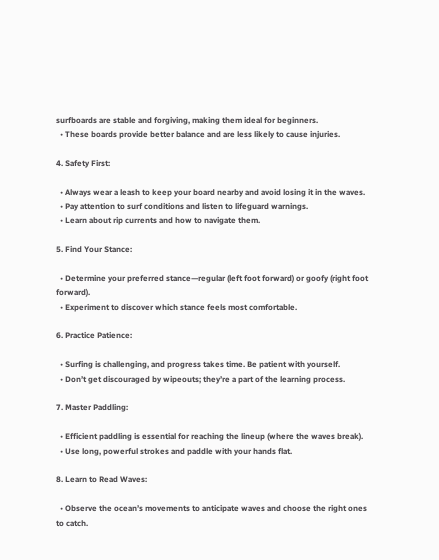surfboards are stable and forgiving, making them ideal for beginners.
  • These boards provide better balance and are less likely to cause injuries.

4. Safety First:

  • Always wear a leash to keep your board nearby and avoid losing it in the waves.
  • Pay attention to surf conditions and listen to lifeguard warnings.
  • Learn about rip currents and how to navigate them.

5. Find Your Stance:

  • Determine your preferred stance—regular (left foot forward) or goofy (right foot forward).
  • Experiment to discover which stance feels most comfortable.

6. Practice Patience:

  • Surfing is challenging, and progress takes time. Be patient with yourself.
  • Don’t get discouraged by wipeouts; they’re a part of the learning process.

7. Master Paddling:

  • Efficient paddling is essential for reaching the lineup (where the waves break).
  • Use long, powerful strokes and paddle with your hands flat.

8. Learn to Read Waves:

  • Observe the ocean’s movements to anticipate waves and choose the right ones to catch.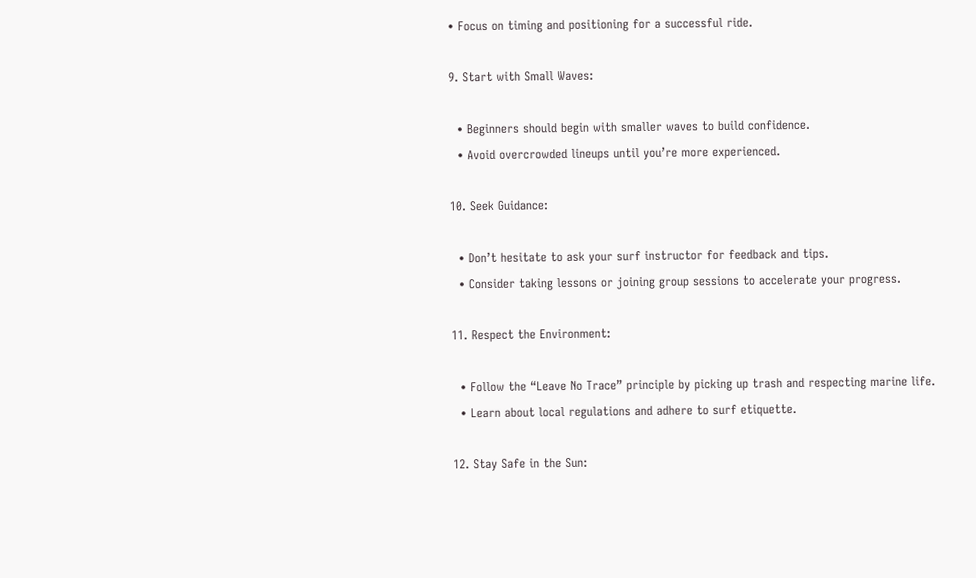• Focus on timing and positioning for a successful ride.

9. Start with Small Waves:

  • Beginners should begin with smaller waves to build confidence.
  • Avoid overcrowded lineups until you’re more experienced.

10. Seek Guidance:

  • Don’t hesitate to ask your surf instructor for feedback and tips.
  • Consider taking lessons or joining group sessions to accelerate your progress.

11. Respect the Environment:

  • Follow the “Leave No Trace” principle by picking up trash and respecting marine life.
  • Learn about local regulations and adhere to surf etiquette.

12. Stay Safe in the Sun: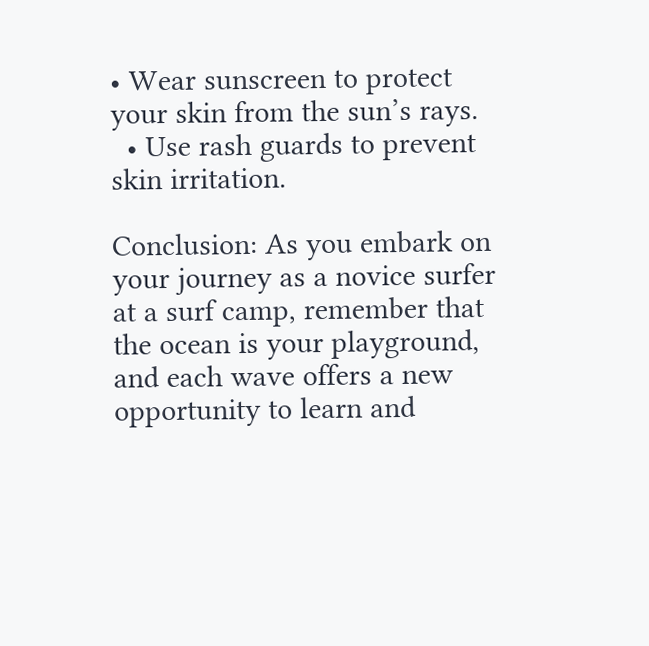• Wear sunscreen to protect your skin from the sun’s rays.
  • Use rash guards to prevent skin irritation.

Conclusion: As you embark on your journey as a novice surfer at a surf camp, remember that the ocean is your playground, and each wave offers a new opportunity to learn and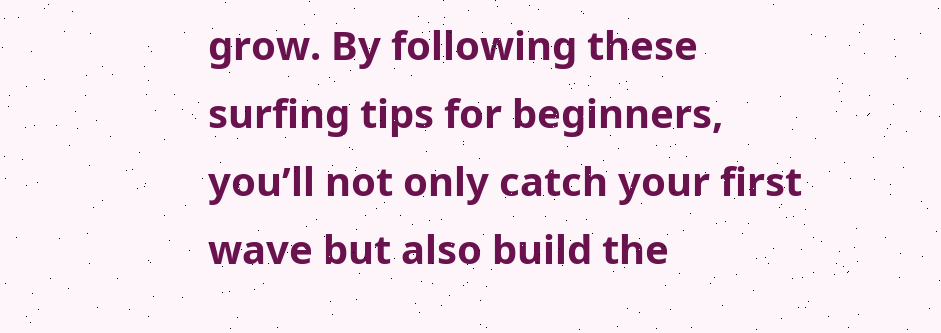grow. By following these surfing tips for beginners, you’ll not only catch your first wave but also build the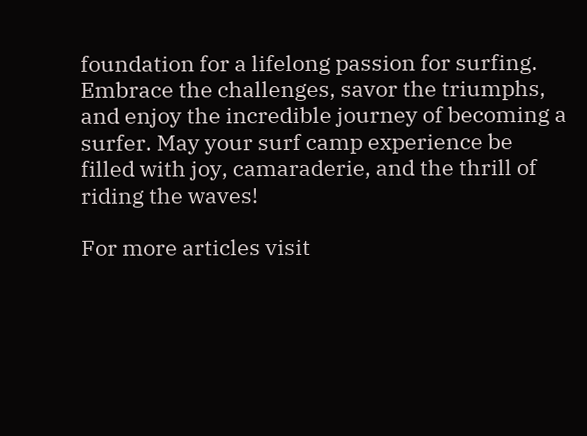foundation for a lifelong passion for surfing. Embrace the challenges, savor the triumphs, and enjoy the incredible journey of becoming a surfer. May your surf camp experience be filled with joy, camaraderie, and the thrill of riding the waves!

For more articles visit